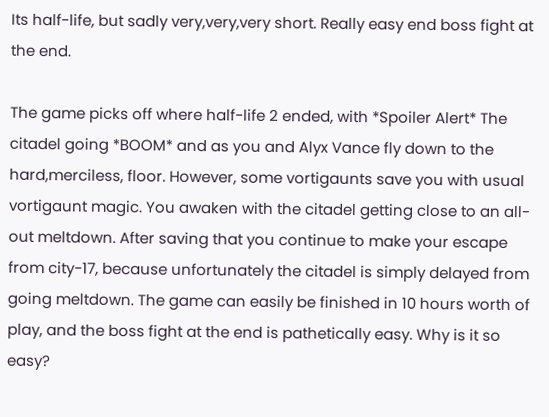Its half-life, but sadly very,very,very short. Really easy end boss fight at the end.

The game picks off where half-life 2 ended, with *Spoiler Alert* The citadel going *BOOM* and as you and Alyx Vance fly down to the hard,merciless, floor. However, some vortigaunts save you with usual vortigaunt magic. You awaken with the citadel getting close to an all-out meltdown. After saving that you continue to make your escape from city-17, because unfortunately the citadel is simply delayed from going meltdown. The game can easily be finished in 10 hours worth of play, and the boss fight at the end is pathetically easy. Why is it so easy?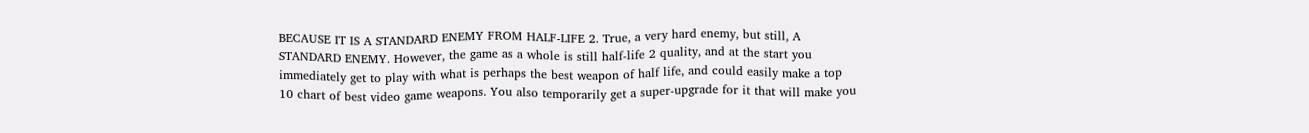BECAUSE IT IS A STANDARD ENEMY FROM HALF-LIFE 2. True, a very hard enemy, but still, A STANDARD ENEMY. However, the game as a whole is still half-life 2 quality, and at the start you immediately get to play with what is perhaps the best weapon of half life, and could easily make a top 10 chart of best video game weapons. You also temporarily get a super-upgrade for it that will make you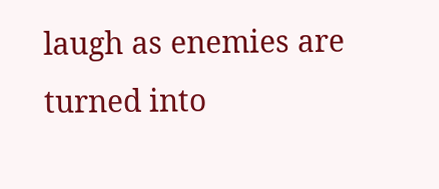laugh as enemies are turned into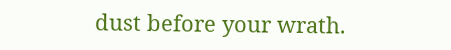dust before your wrath.